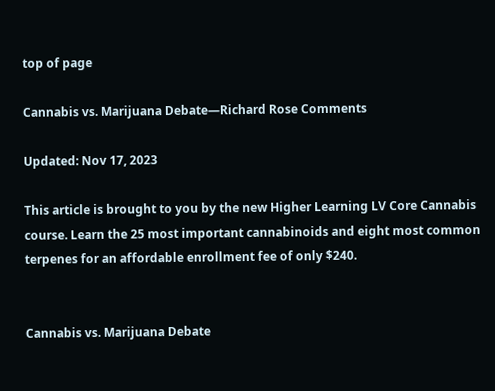top of page

Cannabis vs. Marijuana Debate—Richard Rose Comments

Updated: Nov 17, 2023

This article is brought to you by the new Higher Learning LV Core Cannabis course. Learn the 25 most important cannabinoids and eight most common terpenes for an affordable enrollment fee of only $240.


Cannabis vs. Marijuana Debate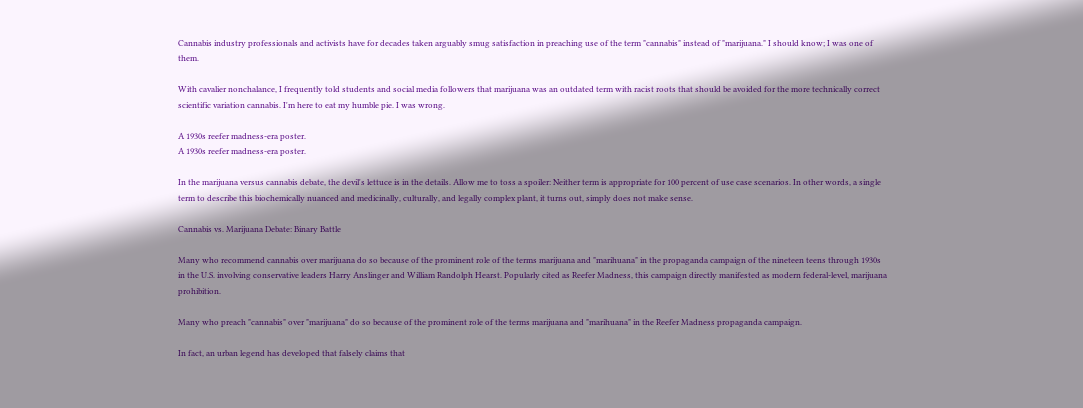Cannabis industry professionals and activists have for decades taken arguably smug satisfaction in preaching use of the term "cannabis" instead of "marijuana." I should know; I was one of them.

With cavalier nonchalance, I frequently told students and social media followers that marijuana was an outdated term with racist roots that should be avoided for the more technically correct scientific variation cannabis. I'm here to eat my humble pie. I was wrong.

A 1930s reefer madness-era poster.
A 1930s reefer madness-era poster.

In the marijuana versus cannabis debate, the devil's lettuce is in the details. Allow me to toss a spoiler: Neither term is appropriate for 100 percent of use case scenarios. In other words, a single term to describe this biochemically nuanced and medicinally, culturally, and legally complex plant, it turns out, simply does not make sense.

Cannabis vs. Marijuana Debate: Binary Battle

Many who recommend cannabis over marijuana do so because of the prominent role of the terms marijuana and "marihuana" in the propaganda campaign of the nineteen teens through 1930s in the U.S. involving conservative leaders Harry Anslinger and William Randolph Hearst. Popularly cited as Reefer Madness, this campaign directly manifested as modern federal-level, marijuana prohibition.

Many who preach "cannabis" over "marijuana" do so because of the prominent role of the terms marijuana and "marihuana" in the Reefer Madness propaganda campaign.

In fact, an urban legend has developed that falsely claims that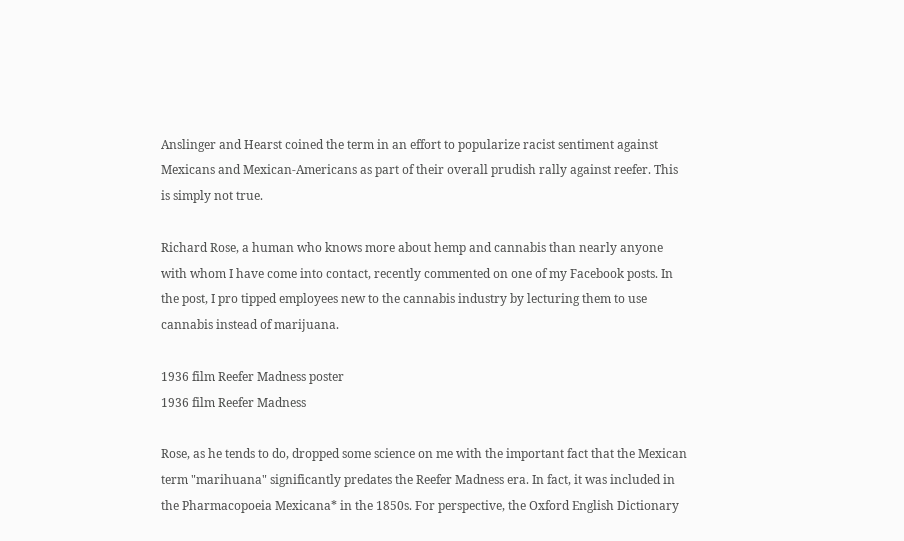Anslinger and Hearst coined the term in an effort to popularize racist sentiment against Mexicans and Mexican-Americans as part of their overall prudish rally against reefer. This is simply not true.

Richard Rose, a human who knows more about hemp and cannabis than nearly anyone with whom I have come into contact, recently commented on one of my Facebook posts. In the post, I pro tipped employees new to the cannabis industry by lecturing them to use cannabis instead of marijuana.

1936 film Reefer Madness poster
1936 film Reefer Madness

Rose, as he tends to do, dropped some science on me with the important fact that the Mexican term "marihuana" significantly predates the Reefer Madness era. In fact, it was included in the Pharmacopoeia Mexicana* in the 1850s. For perspective, the Oxford English Dictionary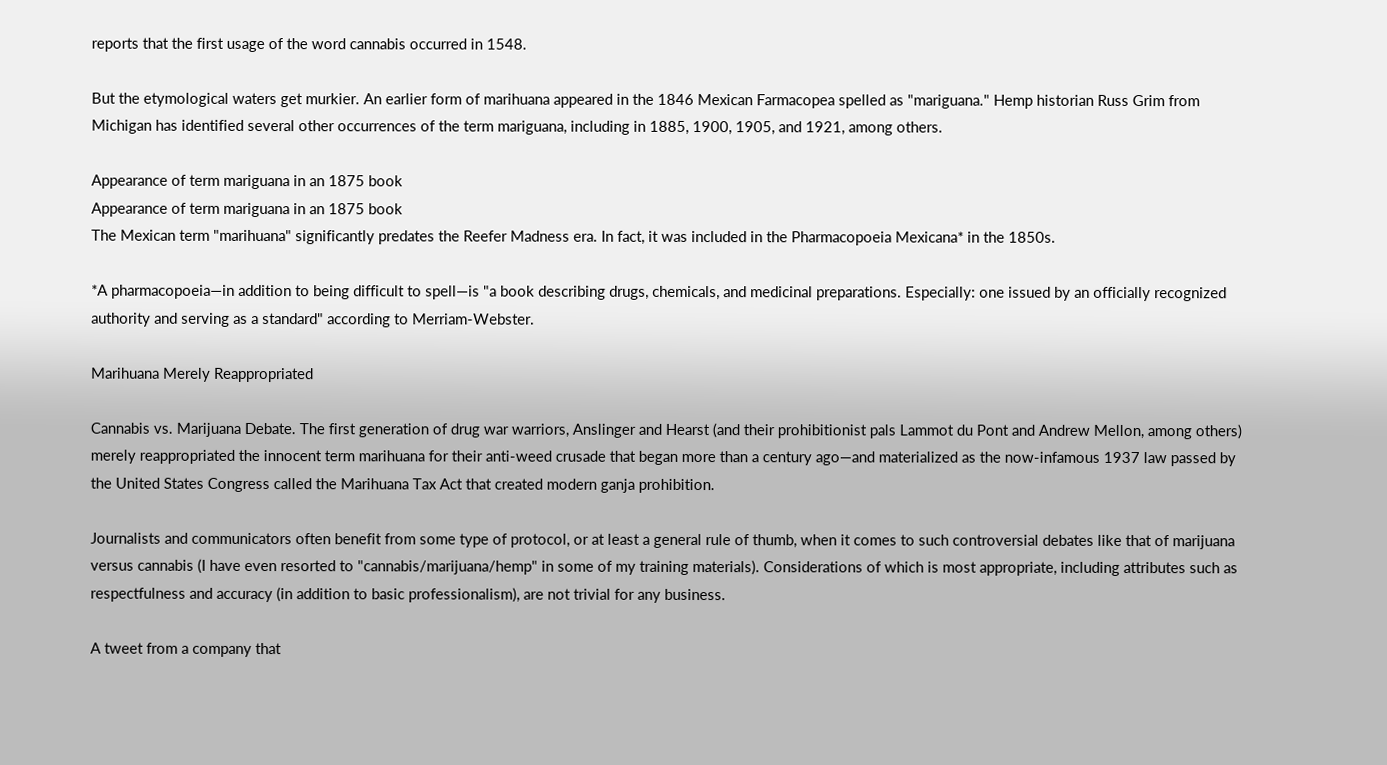reports that the first usage of the word cannabis occurred in 1548.

But the etymological waters get murkier. An earlier form of marihuana appeared in the 1846 Mexican Farmacopea spelled as "mariguana." Hemp historian Russ Grim from Michigan has identified several other occurrences of the term mariguana, including in 1885, 1900, 1905, and 1921, among others.

Appearance of term mariguana in an 1875 book
Appearance of term mariguana in an 1875 book
The Mexican term "marihuana" significantly predates the Reefer Madness era. In fact, it was included in the Pharmacopoeia Mexicana* in the 1850s.

*A pharmacopoeia—in addition to being difficult to spell—is "a book describing drugs, chemicals, and medicinal preparations. Especially: one issued by an officially recognized authority and serving as a standard" according to Merriam-Webster.

Marihuana Merely Reappropriated

Cannabis vs. Marijuana Debate. The first generation of drug war warriors, Anslinger and Hearst (and their prohibitionist pals Lammot du Pont and Andrew Mellon, among others) merely reappropriated the innocent term marihuana for their anti-weed crusade that began more than a century ago—and materialized as the now-infamous 1937 law passed by the United States Congress called the Marihuana Tax Act that created modern ganja prohibition.

Journalists and communicators often benefit from some type of protocol, or at least a general rule of thumb, when it comes to such controversial debates like that of marijuana versus cannabis (I have even resorted to "cannabis/marijuana/hemp" in some of my training materials). Considerations of which is most appropriate, including attributes such as respectfulness and accuracy (in addition to basic professionalism), are not trivial for any business.

A tweet from a company that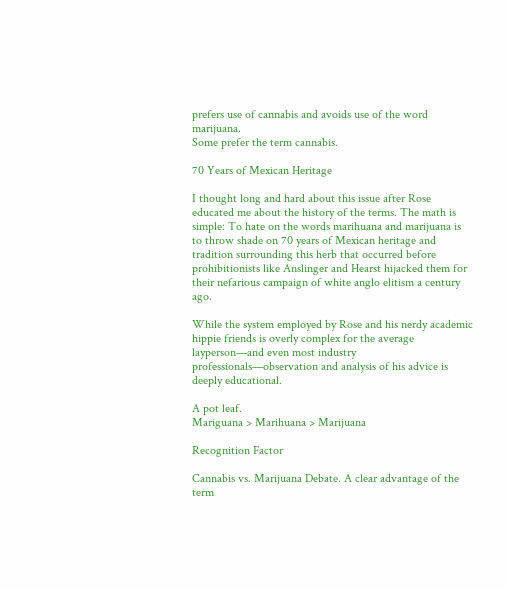prefers use of cannabis and avoids use of the word marijuana.
Some prefer the term cannabis.

70 Years of Mexican Heritage

I thought long and hard about this issue after Rose educated me about the history of the terms. The math is simple: To hate on the words marihuana and marijuana is to throw shade on 70 years of Mexican heritage and tradition surrounding this herb that occurred before prohibitionists like Anslinger and Hearst hijacked them for their nefarious campaign of white anglo elitism a century ago.

While the system employed by Rose and his nerdy academic hippie friends is overly complex for the average layperson—and even most industry professionals—observation and analysis of his advice is deeply educational.

A pot leaf.
Mariguana > Marihuana > Marijuana

Recognition Factor

Cannabis vs. Marijuana Debate. A clear advantage of the term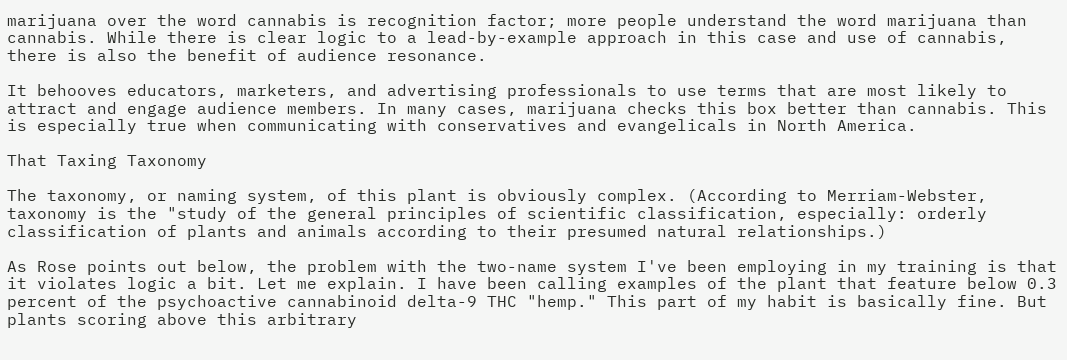marijuana over the word cannabis is recognition factor; more people understand the word marijuana than cannabis. While there is clear logic to a lead-by-example approach in this case and use of cannabis, there is also the benefit of audience resonance.

It behooves educators, marketers, and advertising professionals to use terms that are most likely to attract and engage audience members. In many cases, marijuana checks this box better than cannabis. This is especially true when communicating with conservatives and evangelicals in North America.

That Taxing Taxonomy

The taxonomy, or naming system, of this plant is obviously complex. (According to Merriam-Webster, taxonomy is the "study of the general principles of scientific classification, especially: orderly classification of plants and animals according to their presumed natural relationships.)

As Rose points out below, the problem with the two-name system I've been employing in my training is that it violates logic a bit. Let me explain. I have been calling examples of the plant that feature below 0.3 percent of the psychoactive cannabinoid delta-9 THC "hemp." This part of my habit is basically fine. But plants scoring above this arbitrary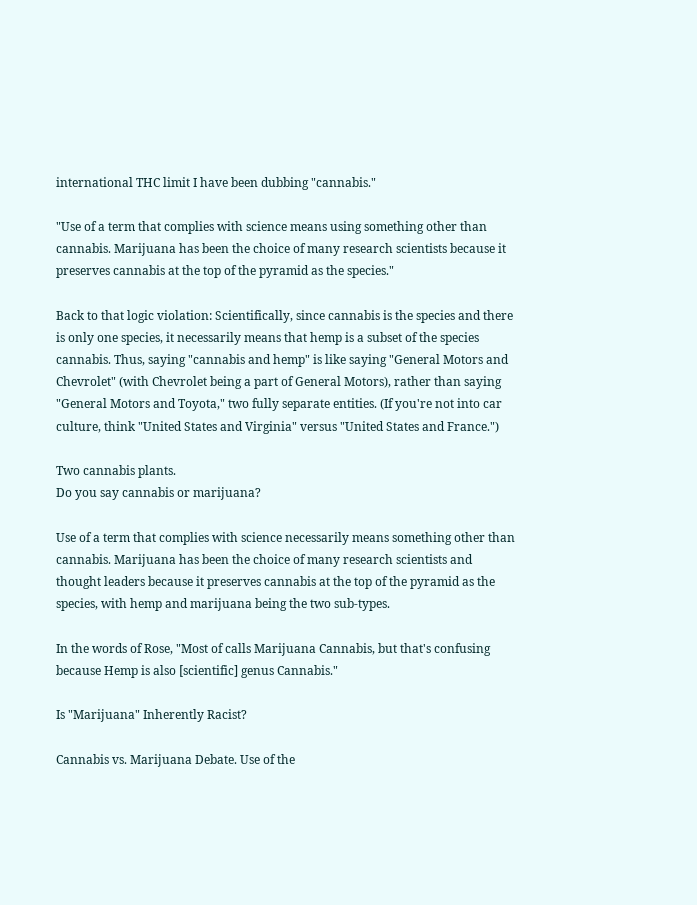international THC limit I have been dubbing "cannabis."

"Use of a term that complies with science means using something other than cannabis. Marijuana has been the choice of many research scientists because it preserves cannabis at the top of the pyramid as the species."

Back to that logic violation: Scientifically, since cannabis is the species and there is only one species, it necessarily means that hemp is a subset of the species cannabis. Thus, saying "cannabis and hemp" is like saying "General Motors and Chevrolet" (with Chevrolet being a part of General Motors), rather than saying "General Motors and Toyota," two fully separate entities. (If you're not into car culture, think "United States and Virginia" versus "United States and France.")

Two cannabis plants.
Do you say cannabis or marijuana?

Use of a term that complies with science necessarily means something other than cannabis. Marijuana has been the choice of many research scientists and thought leaders because it preserves cannabis at the top of the pyramid as the species, with hemp and marijuana being the two sub-types.

In the words of Rose, "Most of calls Marijuana Cannabis, but that's confusing because Hemp is also [scientific] genus Cannabis."

Is "Marijuana" Inherently Racist?

Cannabis vs. Marijuana Debate. Use of the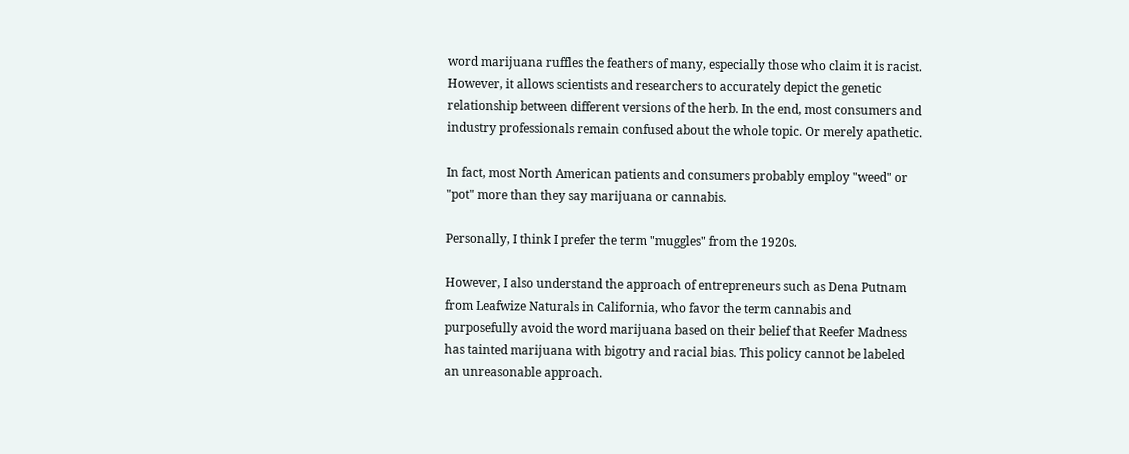word marijuana ruffles the feathers of many, especially those who claim it is racist. However, it allows scientists and researchers to accurately depict the genetic relationship between different versions of the herb. In the end, most consumers and industry professionals remain confused about the whole topic. Or merely apathetic.

In fact, most North American patients and consumers probably employ "weed" or "pot" more than they say marijuana or cannabis.

Personally, I think I prefer the term "muggles" from the 1920s.

However, I also understand the approach of entrepreneurs such as Dena Putnam from Leafwize Naturals in California, who favor the term cannabis and purposefully avoid the word marijuana based on their belief that Reefer Madness has tainted marijuana with bigotry and racial bias. This policy cannot be labeled an unreasonable approach.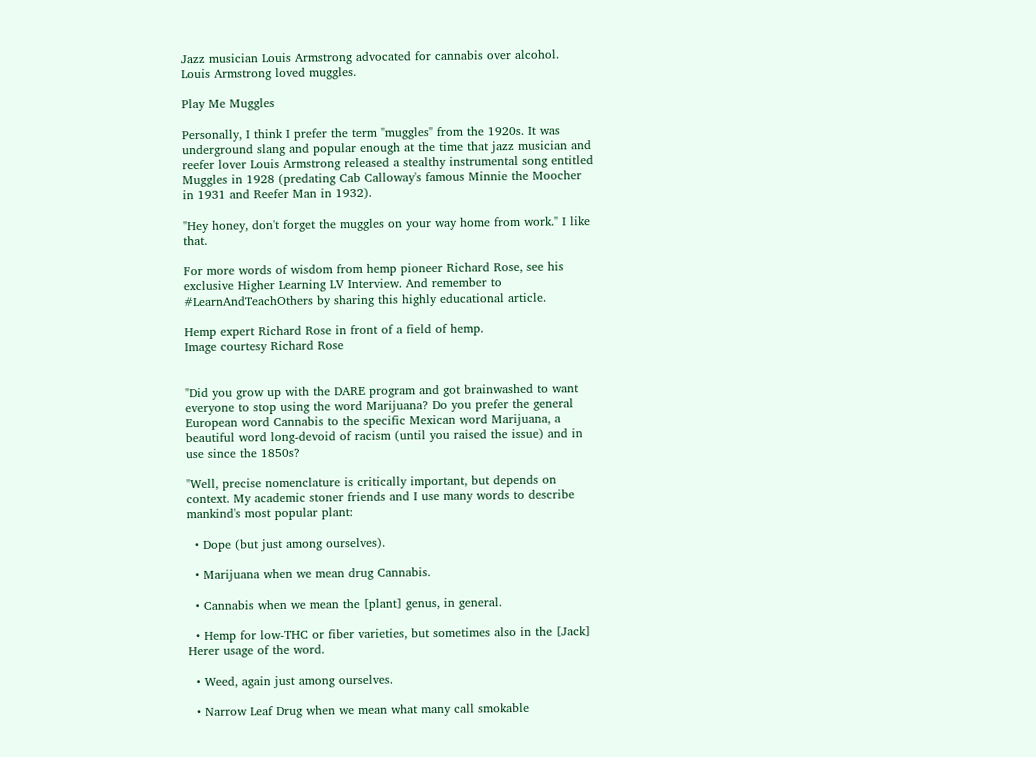Jazz musician Louis Armstrong advocated for cannabis over alcohol.
Louis Armstrong loved muggles.

Play Me Muggles

Personally, I think I prefer the term "muggles" from the 1920s. It was underground slang and popular enough at the time that jazz musician and reefer lover Louis Armstrong released a stealthy instrumental song entitled Muggles in 1928 (predating Cab Calloway's famous Minnie the Moocher in 1931 and Reefer Man in 1932).

"Hey honey, don't forget the muggles on your way home from work." I like that.

For more words of wisdom from hemp pioneer Richard Rose, see his exclusive Higher Learning LV Interview. And remember to #LearnAndTeachOthers by sharing this highly educational article.

Hemp expert Richard Rose in front of a field of hemp.
Image courtesy Richard Rose


"Did you grow up with the DARE program and got brainwashed to want everyone to stop using the word Marijuana? Do you prefer the general European word Cannabis to the specific Mexican word Marijuana, a beautiful word long-devoid of racism (until you raised the issue) and in use since the 1850s?

"Well, precise nomenclature is critically important, but depends on context. My academic stoner friends and I use many words to describe mankind's most popular plant:

  • Dope (but just among ourselves).

  • Marijuana when we mean drug Cannabis.

  • Cannabis when we mean the [plant] genus, in general.

  • Hemp for low-THC or fiber varieties, but sometimes also in the [Jack] Herer usage of the word.

  • Weed, again just among ourselves.

  • Narrow Leaf Drug when we mean what many call smokable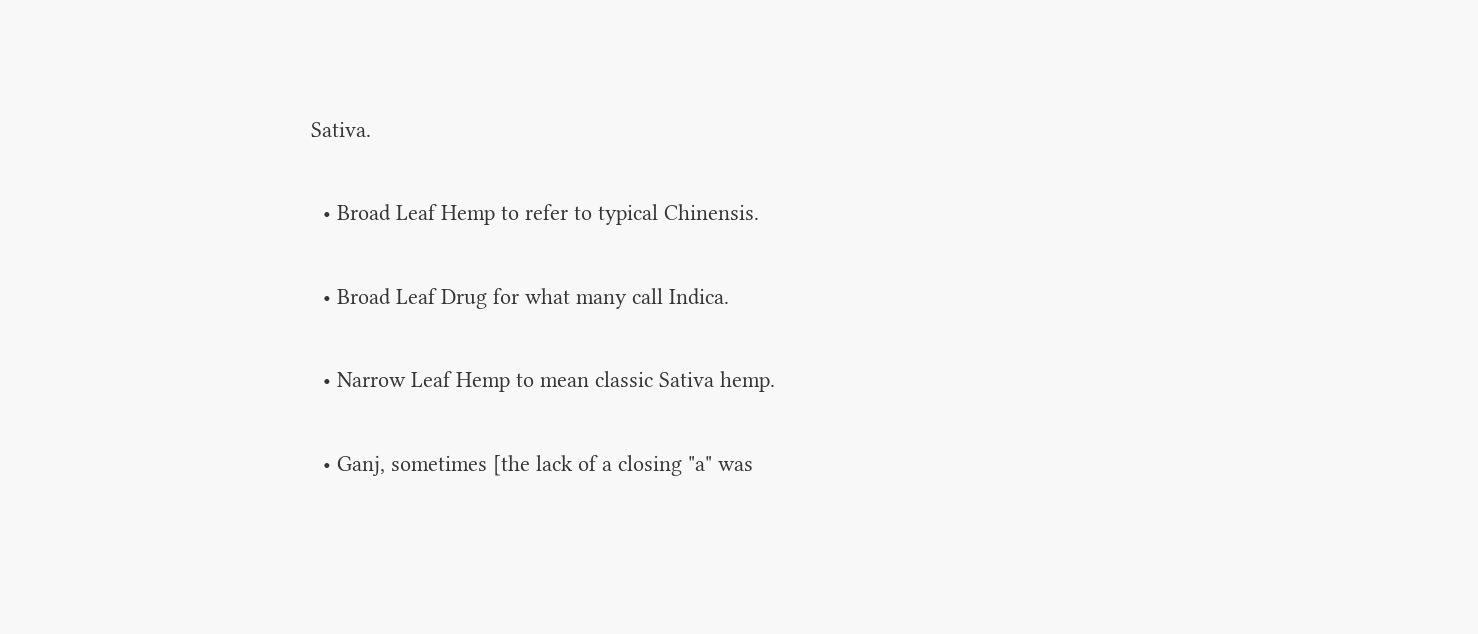Sativa.

  • Broad Leaf Hemp to refer to typical Chinensis.

  • Broad Leaf Drug for what many call Indica.

  • Narrow Leaf Hemp to mean classic Sativa hemp.

  • Ganj, sometimes [the lack of a closing "a" was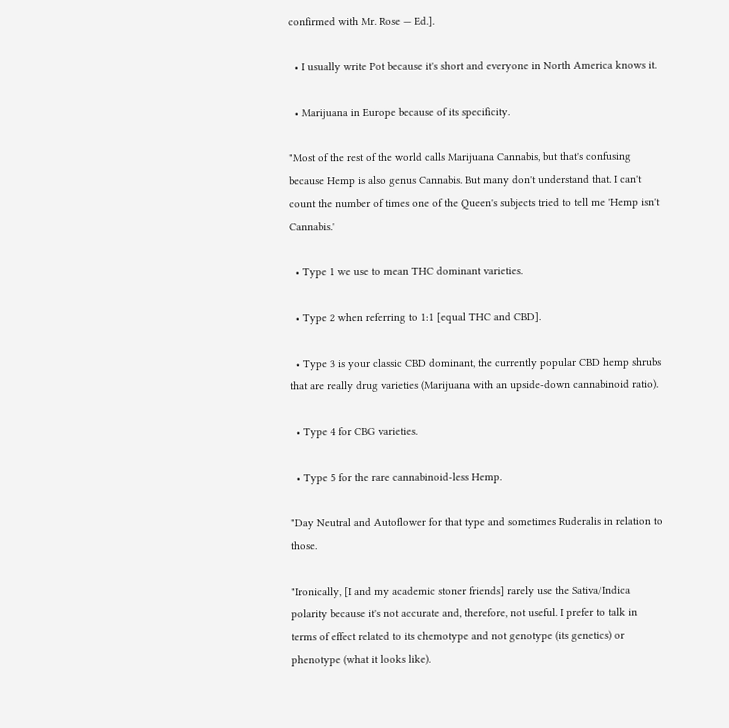confirmed with Mr. Rose — Ed.].

  • I usually write Pot because it's short and everyone in North America knows it.

  • Marijuana in Europe because of its specificity.

"Most of the rest of the world calls Marijuana Cannabis, but that's confusing because Hemp is also genus Cannabis. But many don't understand that. I can't count the number of times one of the Queen's subjects tried to tell me 'Hemp isn't Cannabis.'

  • Type 1 we use to mean THC dominant varieties.

  • Type 2 when referring to 1:1 [equal THC and CBD].

  • Type 3 is your classic CBD dominant, the currently popular CBD hemp shrubs that are really drug varieties (Marijuana with an upside-down cannabinoid ratio).

  • Type 4 for CBG varieties.

  • Type 5 for the rare cannabinoid-less Hemp.

"Day Neutral and Autoflower for that type and sometimes Ruderalis in relation to those.

"Ironically, [I and my academic stoner friends] rarely use the Sativa/Indica polarity because it's not accurate and, therefore, not useful. I prefer to talk in terms of effect related to its chemotype and not genotype (its genetics) or phenotype (what it looks like).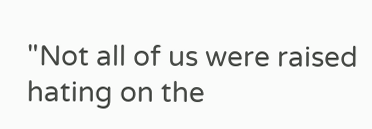"Not all of us were raised hating on the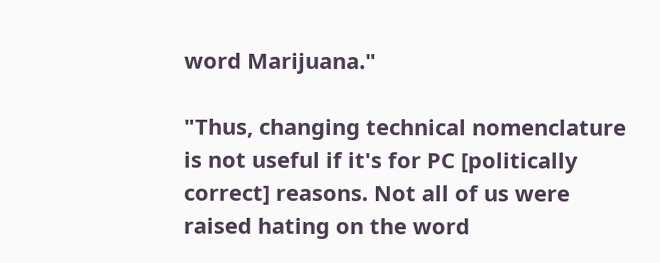word Marijuana."

"Thus, changing technical nomenclature is not useful if it's for PC [politically correct] reasons. Not all of us were raised hating on the word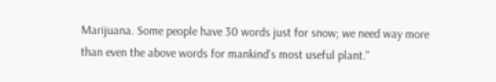Marijuana. Some people have 30 words just for snow; we need way more than even the above words for mankind's most useful plant."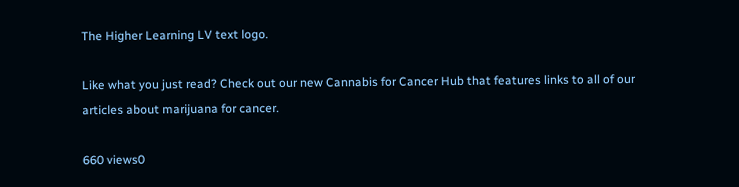The Higher Learning LV text logo.

Like what you just read? Check out our new Cannabis for Cancer Hub that features links to all of our articles about marijuana for cancer.

660 views0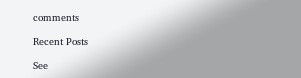comments

Recent Posts

See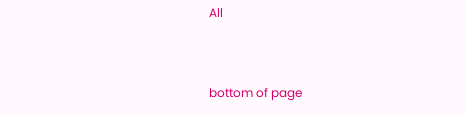All


bottom of page